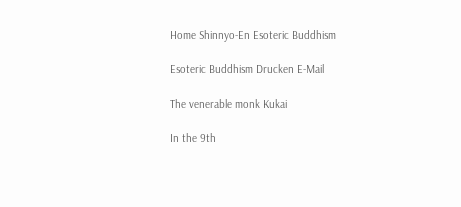Home Shinnyo-En Esoteric Buddhism

Esoteric Buddhism Drucken E-Mail

The venerable monk Kukai

In the 9th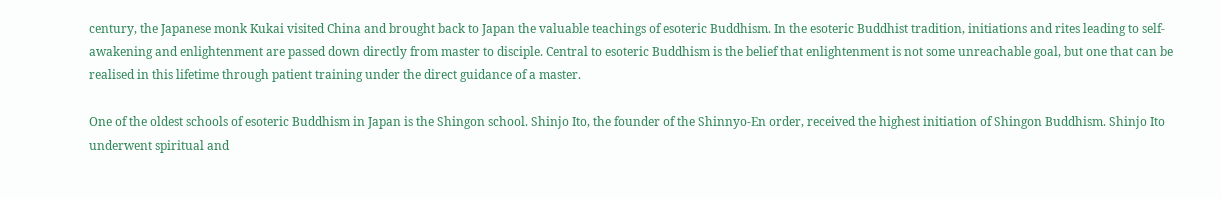century, the Japanese monk Kukai visited China and brought back to Japan the valuable teachings of esoteric Buddhism. In the esoteric Buddhist tradition, initiations and rites leading to self-awakening and enlightenment are passed down directly from master to disciple. Central to esoteric Buddhism is the belief that enlightenment is not some unreachable goal, but one that can be realised in this lifetime through patient training under the direct guidance of a master.

One of the oldest schools of esoteric Buddhism in Japan is the Shingon school. Shinjo Ito, the founder of the Shinnyo-En order, received the highest initiation of Shingon Buddhism. Shinjo Ito underwent spiritual and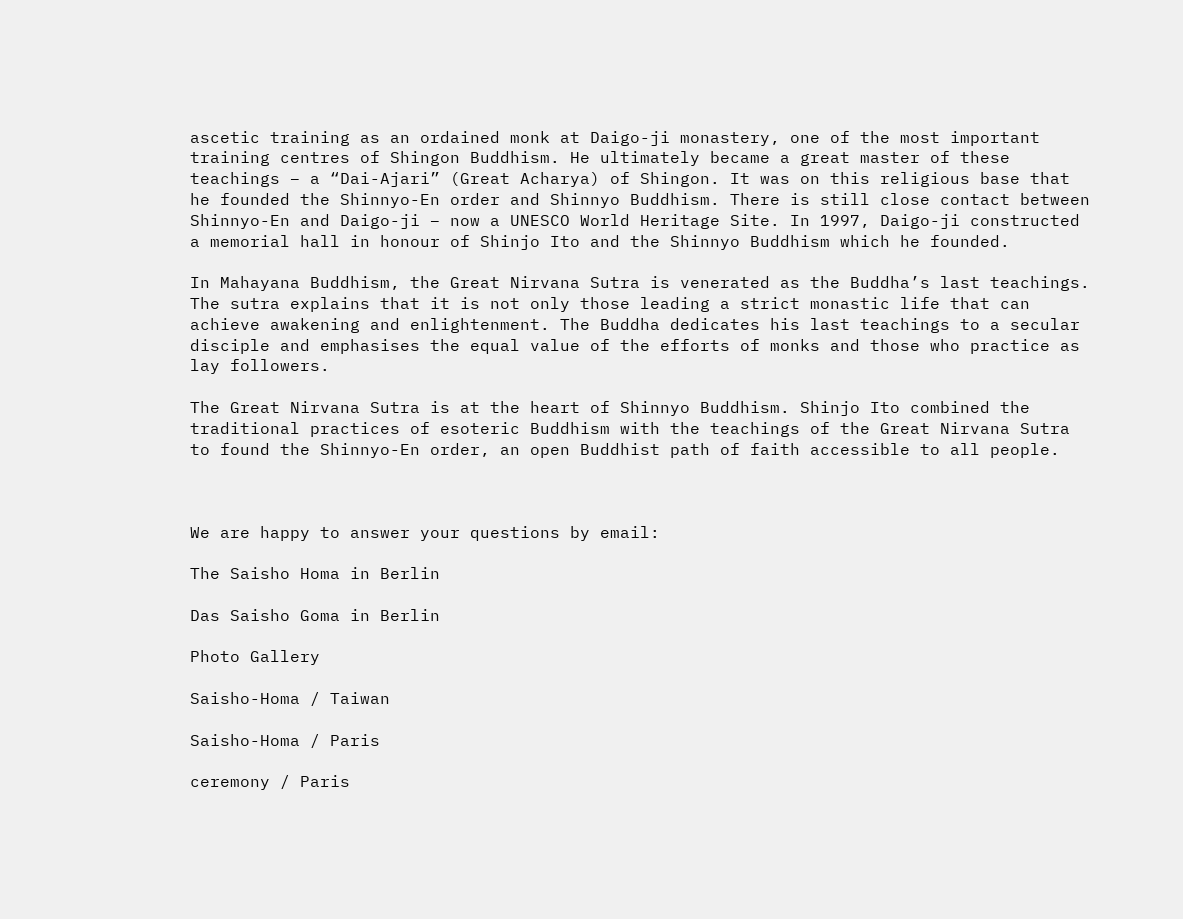ascetic training as an ordained monk at Daigo-ji monastery, one of the most important training centres of Shingon Buddhism. He ultimately became a great master of these teachings – a “Dai-Ajari” (Great Acharya) of Shingon. It was on this religious base that he founded the Shinnyo-En order and Shinnyo Buddhism. There is still close contact between Shinnyo-En and Daigo-ji – now a UNESCO World Heritage Site. In 1997, Daigo-ji constructed a memorial hall in honour of Shinjo Ito and the Shinnyo Buddhism which he founded.

In Mahayana Buddhism, the Great Nirvana Sutra is venerated as the Buddha’s last teachings. The sutra explains that it is not only those leading a strict monastic life that can achieve awakening and enlightenment. The Buddha dedicates his last teachings to a secular disciple and emphasises the equal value of the efforts of monks and those who practice as lay followers.

The Great Nirvana Sutra is at the heart of Shinnyo Buddhism. Shinjo Ito combined the traditional practices of esoteric Buddhism with the teachings of the Great Nirvana Sutra to found the Shinnyo-En order, an open Buddhist path of faith accessible to all people.



We are happy to answer your questions by email:

The Saisho Homa in Berlin

Das Saisho Goma in Berlin

Photo Gallery

Saisho-Homa / Taiwan

Saisho-Homa / Paris

ceremony / Paris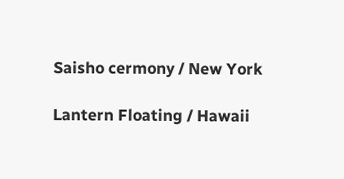Saisho cermony / New York

Lantern Floating / Hawaii